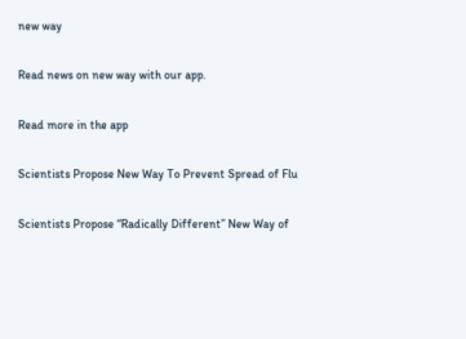new way

Read news on new way with our app.

Read more in the app

Scientists Propose New Way To Prevent Spread of Flu

Scientists Propose “Radically Different” New Way of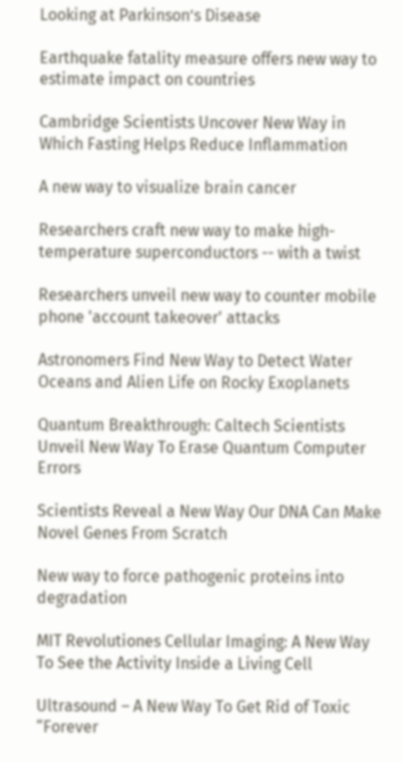Looking at Parkinson’s Disease

Earthquake fatality measure offers new way to estimate impact on countries

Cambridge Scientists Uncover New Way in Which Fasting Helps Reduce Inflammation

A new way to visualize brain cancer

Researchers craft new way to make high-temperature superconductors -- with a twist

Researchers unveil new way to counter mobile phone 'account takeover' attacks

Astronomers Find New Way to Detect Water Oceans and Alien Life on Rocky Exoplanets

Quantum Breakthrough: Caltech Scientists Unveil New Way To Erase Quantum Computer Errors

Scientists Reveal a New Way Our DNA Can Make Novel Genes From Scratch

New way to force pathogenic proteins into degradation

MIT Revolutiones Cellular Imaging: A New Way To See the Activity Inside a Living Cell

Ultrasound – A New Way To Get Rid of Toxic “Forever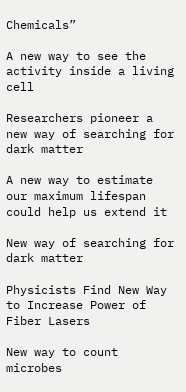Chemicals”

A new way to see the activity inside a living cell

Researchers pioneer a new way of searching for dark matter

A new way to estimate our maximum lifespan could help us extend it

New way of searching for dark matter

Physicists Find New Way to Increase Power of Fiber Lasers

New way to count microbes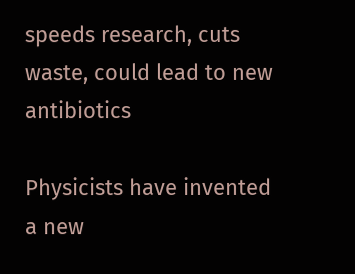speeds research, cuts waste, could lead to new antibiotics

Physicists have invented a new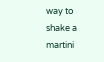way to shake a martini